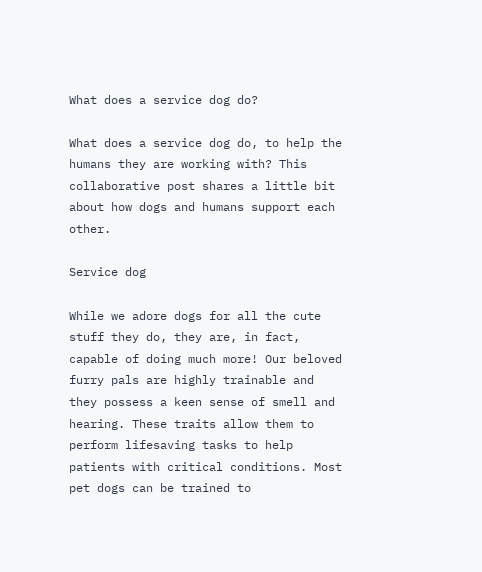What does a service dog do?

What does a service dog do, to help the humans they are working with? This collaborative post shares a little bit about how dogs and humans support each other.

Service dog

While we adore dogs for all the cute stuff they do, they are, in fact, capable of doing much more! Our beloved furry pals are highly trainable and they possess a keen sense of smell and hearing. These traits allow them to perform lifesaving tasks to help patients with critical conditions. Most pet dogs can be trained to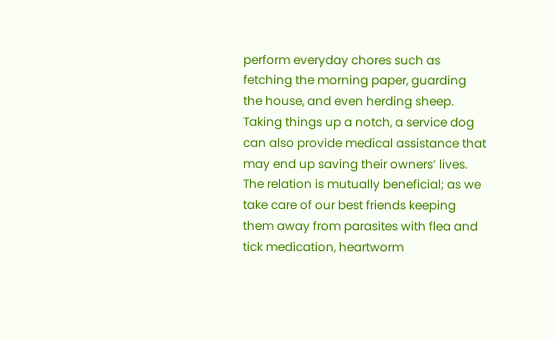perform everyday chores such as fetching the morning paper, guarding the house, and even herding sheep. Taking things up a notch, a service dog can also provide medical assistance that may end up saving their owners’ lives. The relation is mutually beneficial; as we take care of our best friends keeping them away from parasites with flea and tick medication, heartworm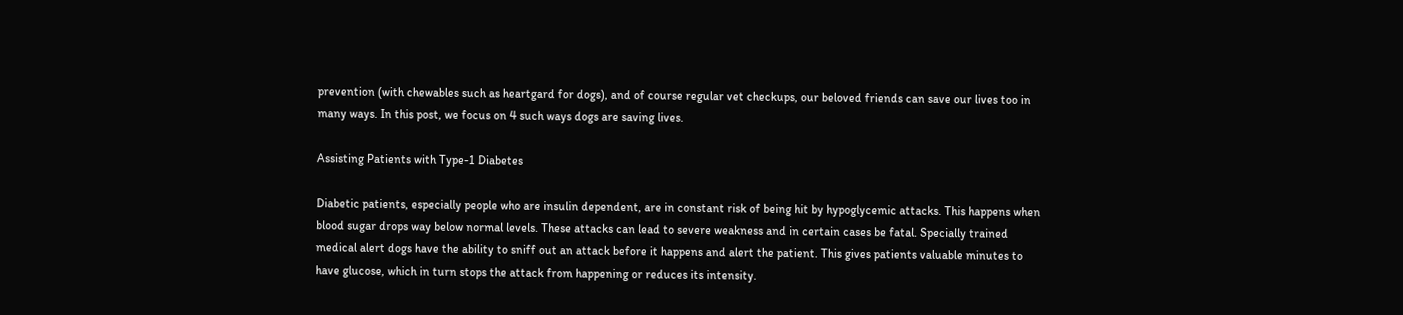prevention (with chewables such as heartgard for dogs), and of course regular vet checkups, our beloved friends can save our lives too in many ways. In this post, we focus on 4 such ways dogs are saving lives.

Assisting Patients with Type-1 Diabetes

Diabetic patients, especially people who are insulin dependent, are in constant risk of being hit by hypoglycemic attacks. This happens when blood sugar drops way below normal levels. These attacks can lead to severe weakness and in certain cases be fatal. Specially trained medical alert dogs have the ability to sniff out an attack before it happens and alert the patient. This gives patients valuable minutes to have glucose, which in turn stops the attack from happening or reduces its intensity.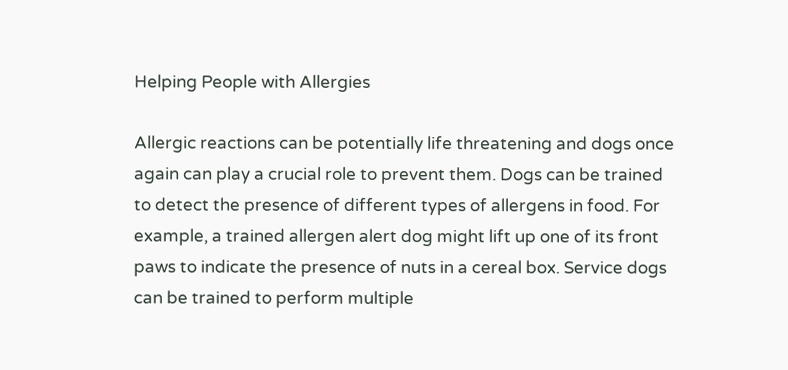Helping People with Allergies

Allergic reactions can be potentially life threatening and dogs once again can play a crucial role to prevent them. Dogs can be trained to detect the presence of different types of allergens in food. For example, a trained allergen alert dog might lift up one of its front paws to indicate the presence of nuts in a cereal box. Service dogs can be trained to perform multiple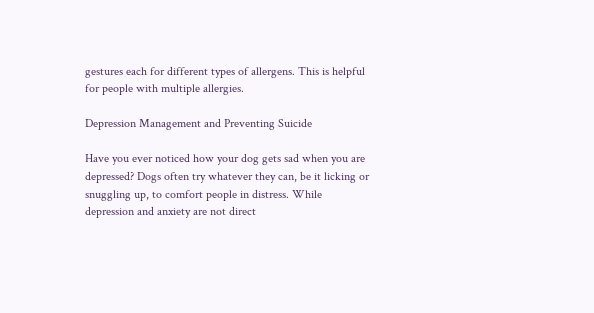gestures each for different types of allergens. This is helpful for people with multiple allergies.

Depression Management and Preventing Suicide

Have you ever noticed how your dog gets sad when you are depressed? Dogs often try whatever they can, be it licking or snuggling up, to comfort people in distress. While depression and anxiety are not direct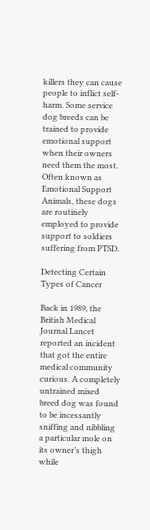killers they can cause people to inflict self-harm. Some service dog breeds can be trained to provide emotional support when their owners need them the most. Often known as Emotional Support Animals, these dogs are routinely employed to provide support to soldiers suffering from PTSD.

Detecting Certain Types of Cancer

Back in 1989, the British Medical Journal Lancet reported an incident that got the entire medical community curious. A completely untrained mixed breed dog was found to be incessantly sniffing and nibbling a particular mole on its owner’s thigh while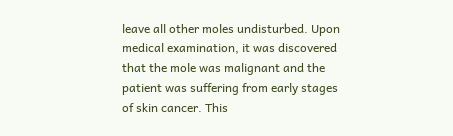leave all other moles undisturbed. Upon medical examination, it was discovered that the mole was malignant and the patient was suffering from early stages of skin cancer. This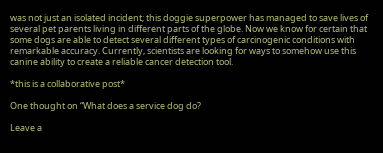was not just an isolated incident; this doggie superpower has managed to save lives of several pet parents living in different parts of the globe. Now we know for certain that some dogs are able to detect several different types of carcinogenic conditions with remarkable accuracy. Currently, scientists are looking for ways to somehow use this canine ability to create a reliable cancer detection tool.

*this is a collaborative post*

One thought on “What does a service dog do?

Leave a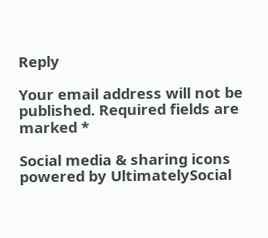Reply

Your email address will not be published. Required fields are marked *

Social media & sharing icons powered by UltimatelySocial